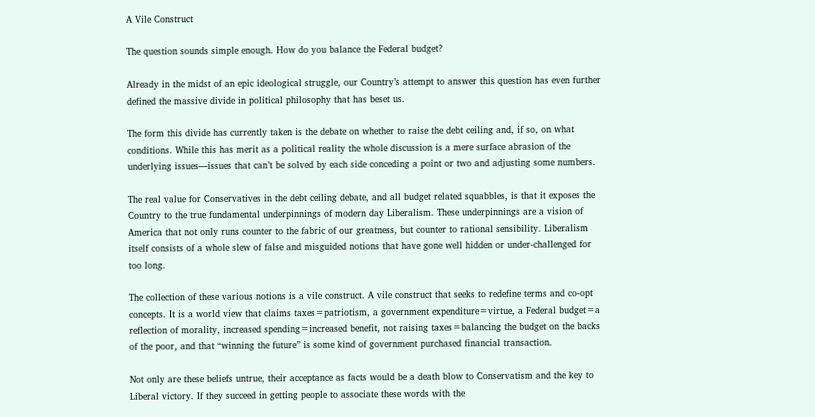A Vile Construct

The question sounds simple enough. How do you balance the Federal budget?

Already in the midst of an epic ideological struggle, our Country’s attempt to answer this question has even further defined the massive divide in political philosophy that has beset us.

The form this divide has currently taken is the debate on whether to raise the debt ceiling and, if so, on what conditions. While this has merit as a political reality the whole discussion is a mere surface abrasion of the underlying issues—issues that can’t be solved by each side conceding a point or two and adjusting some numbers.

The real value for Conservatives in the debt ceiling debate, and all budget related squabbles, is that it exposes the Country to the true fundamental underpinnings of modern day Liberalism. These underpinnings are a vision of America that not only runs counter to the fabric of our greatness, but counter to rational sensibility. Liberalism itself consists of a whole slew of false and misguided notions that have gone well hidden or under-challenged for too long.

The collection of these various notions is a vile construct. A vile construct that seeks to redefine terms and co-opt concepts. It is a world view that claims taxes=patriotism, a government expenditure=virtue, a Federal budget=a reflection of morality, increased spending=increased benefit, not raising taxes=balancing the budget on the backs of the poor, and that “winning the future” is some kind of government purchased financial transaction.

Not only are these beliefs untrue, their acceptance as facts would be a death blow to Conservatism and the key to Liberal victory. If they succeed in getting people to associate these words with the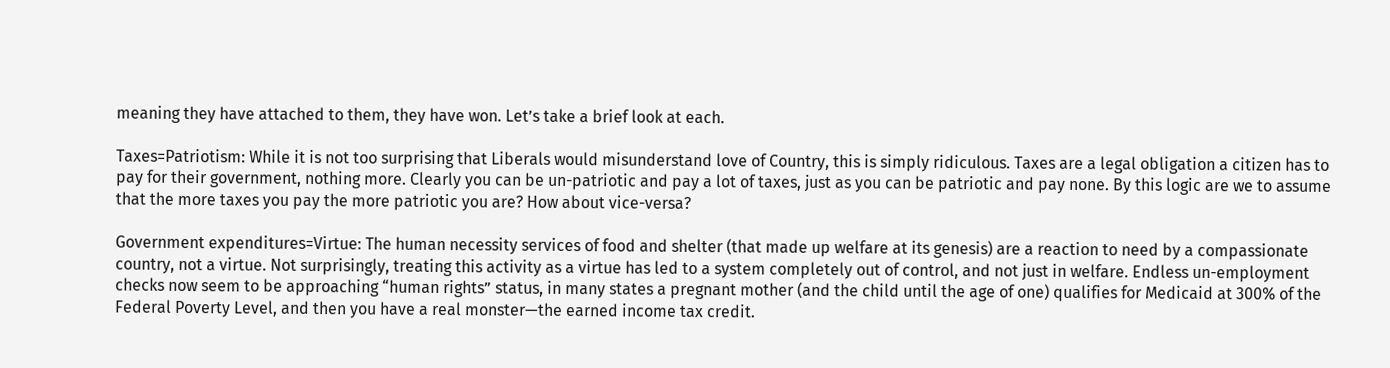meaning they have attached to them, they have won. Let’s take a brief look at each.

Taxes=Patriotism: While it is not too surprising that Liberals would misunderstand love of Country, this is simply ridiculous. Taxes are a legal obligation a citizen has to pay for their government, nothing more. Clearly you can be un-patriotic and pay a lot of taxes, just as you can be patriotic and pay none. By this logic are we to assume that the more taxes you pay the more patriotic you are? How about vice-versa?

Government expenditures=Virtue: The human necessity services of food and shelter (that made up welfare at its genesis) are a reaction to need by a compassionate country, not a virtue. Not surprisingly, treating this activity as a virtue has led to a system completely out of control, and not just in welfare. Endless un-employment checks now seem to be approaching “human rights” status, in many states a pregnant mother (and the child until the age of one) qualifies for Medicaid at 300% of the Federal Poverty Level, and then you have a real monster—the earned income tax credit.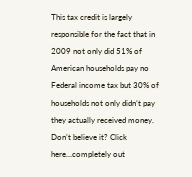This tax credit is largely responsible for the fact that in 2009 not only did 51% of American households pay no Federal income tax but 30% of households not only didn’t pay they actually received money. Don’t believe it? Click here…completely out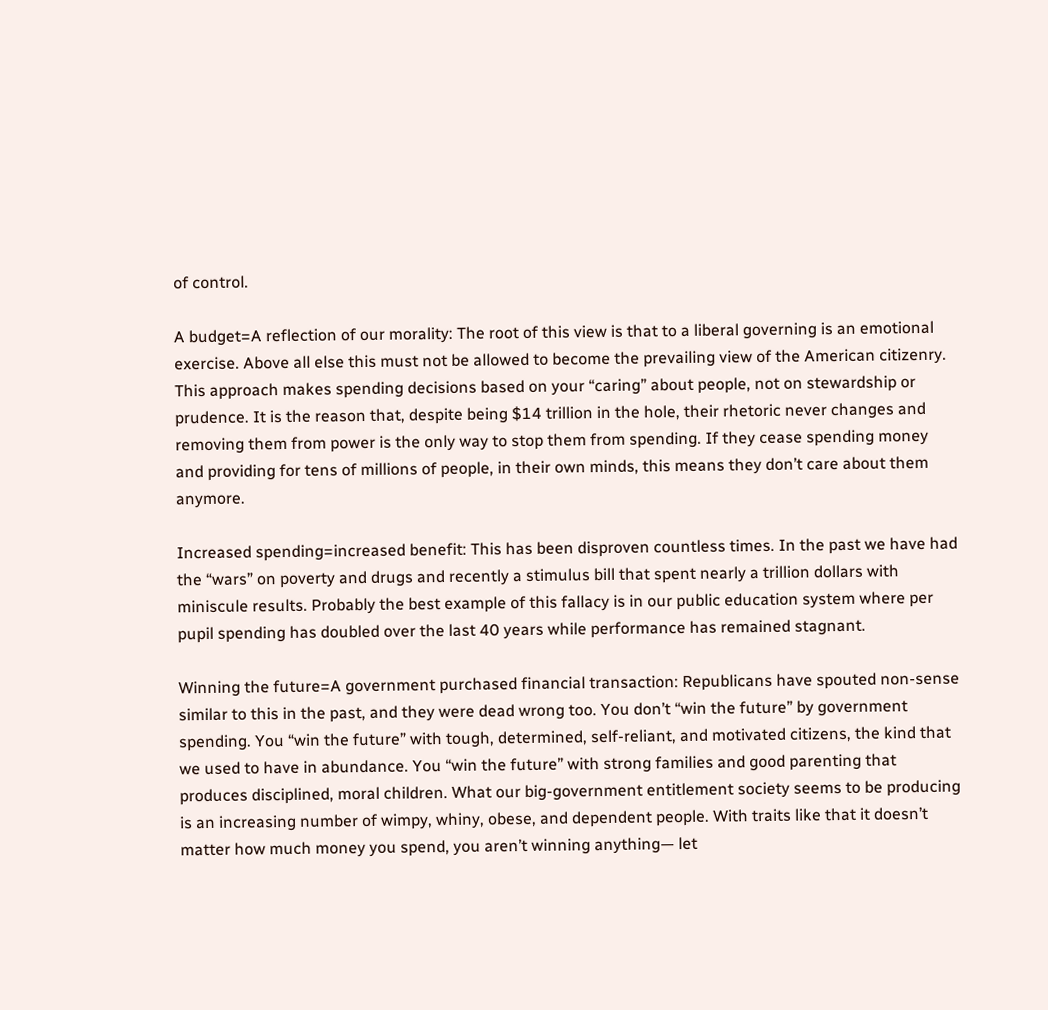of control.

A budget=A reflection of our morality: The root of this view is that to a liberal governing is an emotional exercise. Above all else this must not be allowed to become the prevailing view of the American citizenry. This approach makes spending decisions based on your “caring” about people, not on stewardship or prudence. It is the reason that, despite being $14 trillion in the hole, their rhetoric never changes and removing them from power is the only way to stop them from spending. If they cease spending money and providing for tens of millions of people, in their own minds, this means they don’t care about them anymore.

Increased spending=increased benefit: This has been disproven countless times. In the past we have had the “wars” on poverty and drugs and recently a stimulus bill that spent nearly a trillion dollars with miniscule results. Probably the best example of this fallacy is in our public education system where per pupil spending has doubled over the last 40 years while performance has remained stagnant.

Winning the future=A government purchased financial transaction: Republicans have spouted non-sense similar to this in the past, and they were dead wrong too. You don’t “win the future” by government spending. You “win the future” with tough, determined, self-reliant, and motivated citizens, the kind that we used to have in abundance. You “win the future” with strong families and good parenting that produces disciplined, moral children. What our big-government entitlement society seems to be producing is an increasing number of wimpy, whiny, obese, and dependent people. With traits like that it doesn’t matter how much money you spend, you aren’t winning anything— let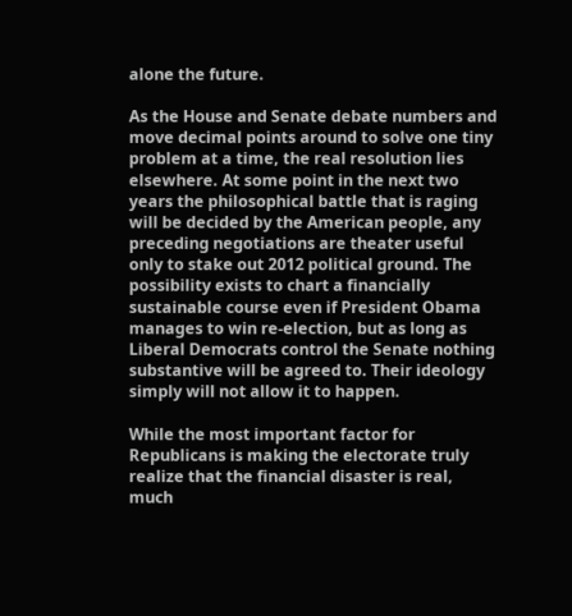alone the future.

As the House and Senate debate numbers and move decimal points around to solve one tiny problem at a time, the real resolution lies elsewhere. At some point in the next two years the philosophical battle that is raging will be decided by the American people, any preceding negotiations are theater useful only to stake out 2012 political ground. The possibility exists to chart a financially sustainable course even if President Obama manages to win re-election, but as long as Liberal Democrats control the Senate nothing substantive will be agreed to. Their ideology simply will not allow it to happen.

While the most important factor for Republicans is making the electorate truly realize that the financial disaster is real, much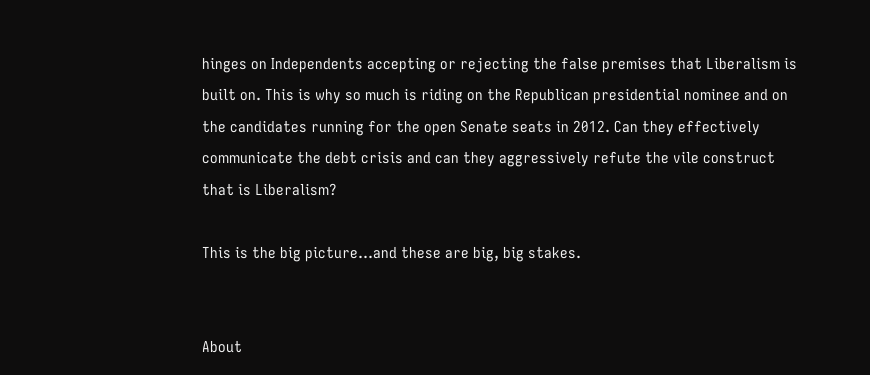hinges on Independents accepting or rejecting the false premises that Liberalism is built on. This is why so much is riding on the Republican presidential nominee and on the candidates running for the open Senate seats in 2012. Can they effectively communicate the debt crisis and can they aggressively refute the vile construct that is Liberalism?

This is the big picture…and these are big, big stakes.


About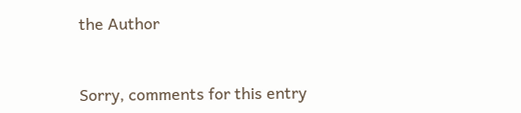the Author


Sorry, comments for this entry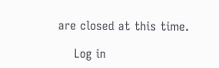are closed at this time.

    Log in